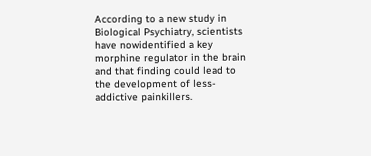According to a new study in Biological Psychiatry, scientists have nowidentified a key morphine regulator in the brain and that finding could lead to the development of less-addictive painkillers.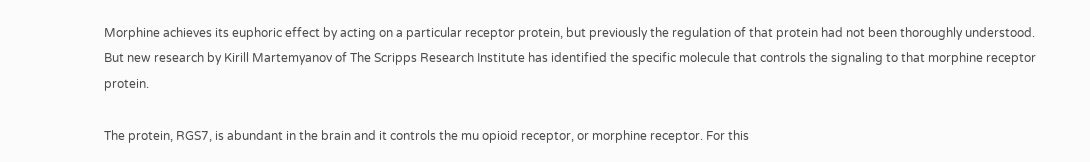Morphine achieves its euphoric effect by acting on a particular receptor protein, but previously the regulation of that protein had not been thoroughly understood. But new research by Kirill Martemyanov of The Scripps Research Institute has identified the specific molecule that controls the signaling to that morphine receptor protein.

The protein, RGS7, is abundant in the brain and it controls the mu opioid receptor, or morphine receptor. For this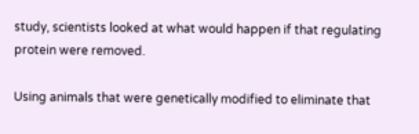study, scientists looked at what would happen if that regulating protein were removed.

Using animals that were genetically modified to eliminate that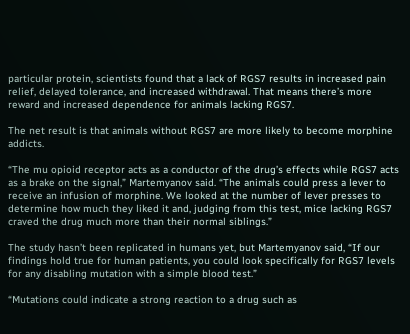particular protein, scientists found that a lack of RGS7 results in increased pain relief, delayed tolerance, and increased withdrawal. That means there’s more reward and increased dependence for animals lacking RGS7.

The net result is that animals without RGS7 are more likely to become morphine addicts.

“The mu opioid receptor acts as a conductor of the drug’s effects while RGS7 acts as a brake on the signal,” Martemyanov said. “The animals could press a lever to receive an infusion of morphine. We looked at the number of lever presses to determine how much they liked it and, judging from this test, mice lacking RGS7 craved the drug much more than their normal siblings.”

The study hasn’t been replicated in humans yet, but Martemyanov said, “If our findings hold true for human patients, you could look specifically for RGS7 levels for any disabling mutation with a simple blood test.”

“Mutations could indicate a strong reaction to a drug such as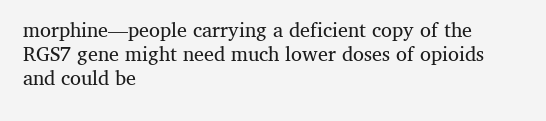morphine—people carrying a deficient copy of the RGS7 gene might need much lower doses of opioids and could be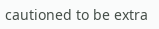cautioned to be extra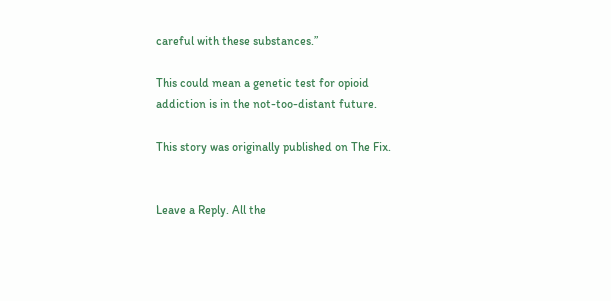careful with these substances.”

This could mean a genetic test for opioid addiction is in the not-too-distant future.

This story was originally published on The Fix.


Leave a Reply. All the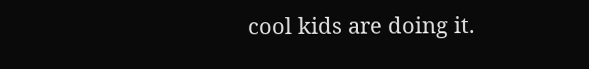cool kids are doing it.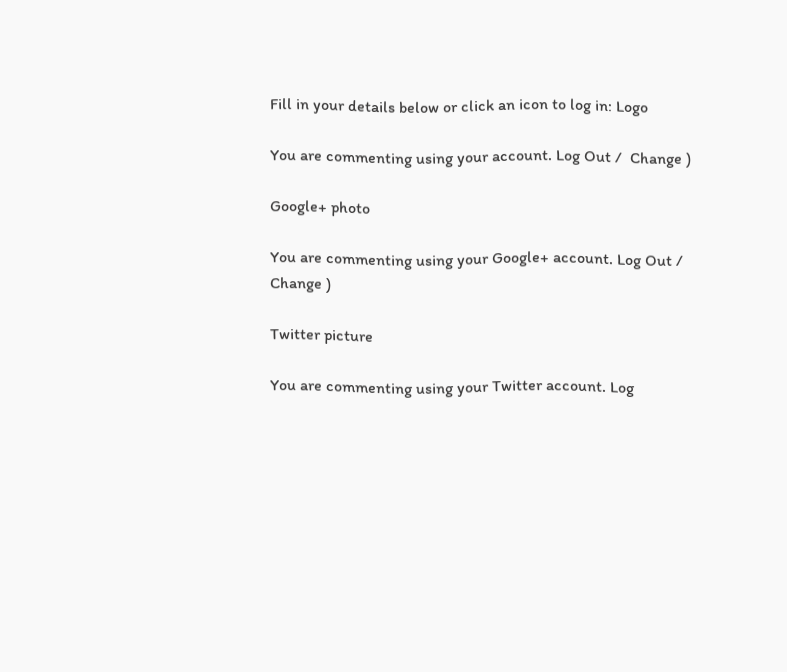Fill in your details below or click an icon to log in: Logo

You are commenting using your account. Log Out /  Change )

Google+ photo

You are commenting using your Google+ account. Log Out /  Change )

Twitter picture

You are commenting using your Twitter account. Log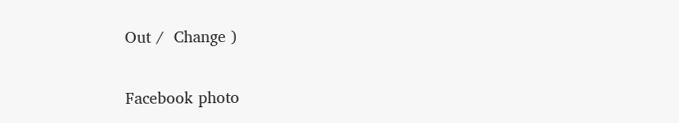Out /  Change )

Facebook photo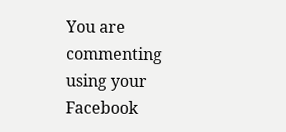You are commenting using your Facebook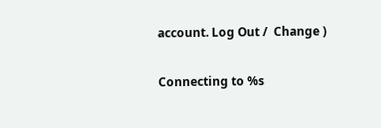account. Log Out /  Change )

Connecting to %s